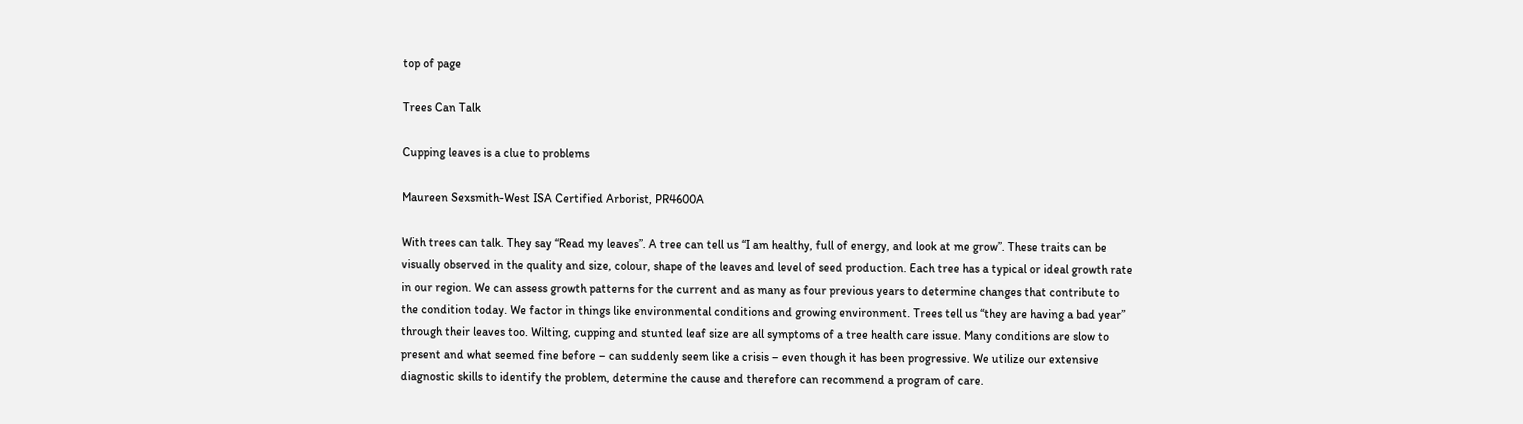top of page

Trees Can Talk

Cupping leaves is a clue to problems

Maureen Sexsmith-West ISA Certified Arborist, PR4600A

With trees can talk. They say “Read my leaves”. A tree can tell us “I am healthy, full of energy, and look at me grow”. These traits can be visually observed in the quality and size, colour, shape of the leaves and level of seed production. Each tree has a typical or ideal growth rate in our region. We can assess growth patterns for the current and as many as four previous years to determine changes that contribute to the condition today. We factor in things like environmental conditions and growing environment. Trees tell us “they are having a bad year” through their leaves too. Wilting, cupping and stunted leaf size are all symptoms of a tree health care issue. Many conditions are slow to present and what seemed fine before – can suddenly seem like a crisis – even though it has been progressive. We utilize our extensive diagnostic skills to identify the problem, determine the cause and therefore can recommend a program of care.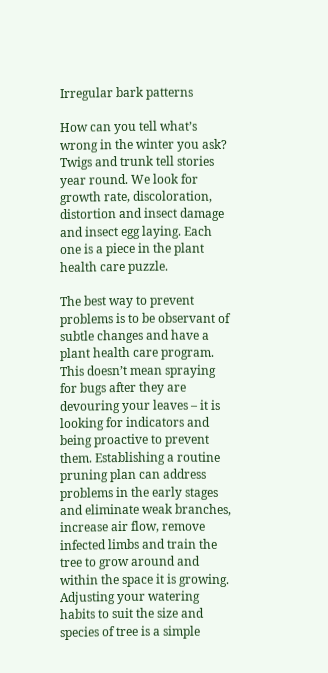Irregular bark patterns

How can you tell what’s wrong in the winter you ask? Twigs and trunk tell stories year round. We look for growth rate, discoloration, distortion and insect damage and insect egg laying. Each one is a piece in the plant health care puzzle.

The best way to prevent problems is to be observant of subtle changes and have a plant health care program. This doesn’t mean spraying for bugs after they are devouring your leaves – it is looking for indicators and being proactive to prevent them. Establishing a routine pruning plan can address problems in the early stages and eliminate weak branches, increase air flow, remove infected limbs and train the tree to grow around and within the space it is growing. Adjusting your watering habits to suit the size and species of tree is a simple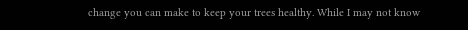change you can make to keep your trees healthy. While I may not know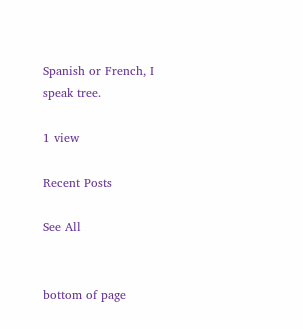Spanish or French, I speak tree.

1 view

Recent Posts

See All


bottom of page